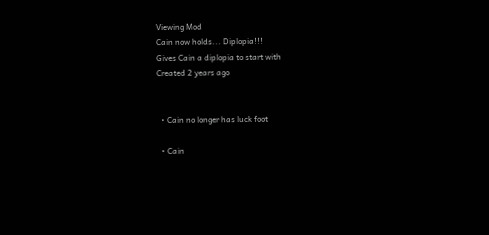Viewing Mod
Cain now holds... Diplopia!!!
Gives Cain a diplopia to start with
Created 2 years ago


  • Cain no longer has luck foot

  • Cain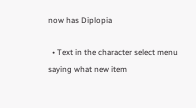now has Diplopia

  • Text in the character select menu saying what new item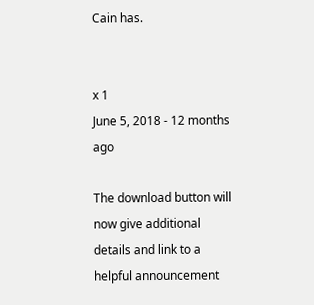Cain has.


x 1
June 5, 2018 - 12 months ago

The download button will now give additional details and link to a helpful announcement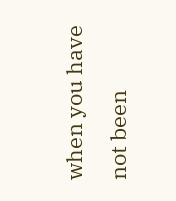when you have not been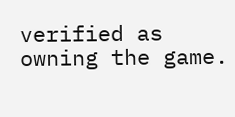verified as owning the game.